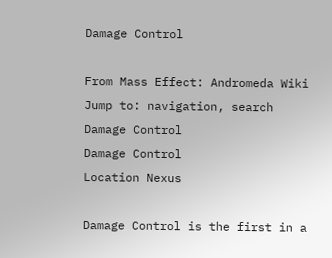Damage Control

From Mass Effect: Andromeda Wiki
Jump to: navigation, search
Damage Control
Damage Control
Location Nexus

Damage Control is the first in a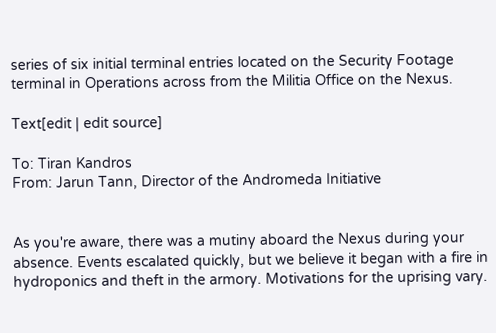series of six initial terminal entries located on the Security Footage terminal in Operations across from the Militia Office on the Nexus.

Text[edit | edit source]

To: Tiran Kandros
From: Jarun Tann, Director of the Andromeda Initiative


As you're aware, there was a mutiny aboard the Nexus during your absence. Events escalated quickly, but we believe it began with a fire in hydroponics and theft in the armory. Motivations for the uprising vary.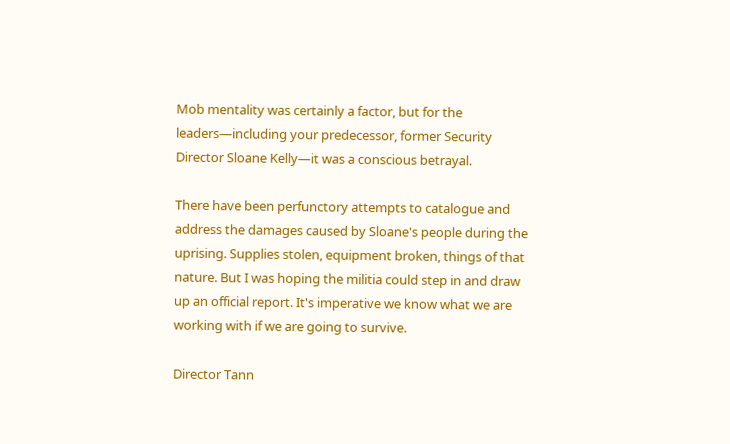Mob mentality was certainly a factor, but for the leaders—including your predecessor, former Security Director Sloane Kelly—it was a conscious betrayal.

There have been perfunctory attempts to catalogue and address the damages caused by Sloane's people during the uprising. Supplies stolen, equipment broken, things of that nature. But I was hoping the militia could step in and draw up an official report. It's imperative we know what we are working with if we are going to survive.

Director Tann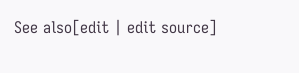See also[edit | edit source]